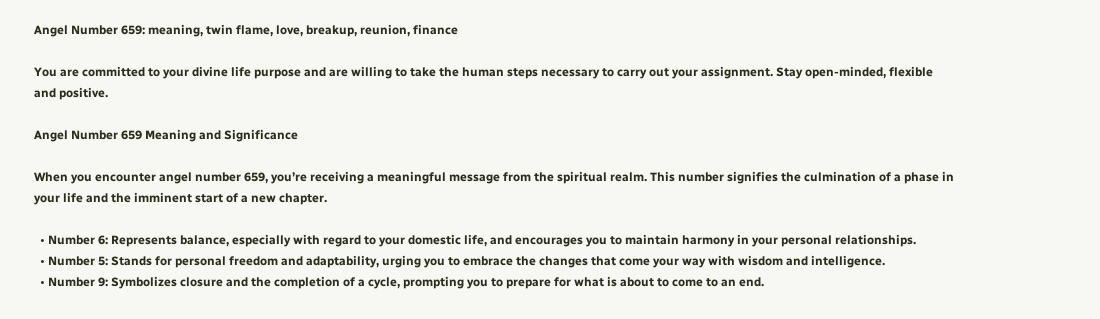Angel Number 659: meaning, twin flame, love, breakup, reunion, finance

You are committed to your divine life purpose and are willing to take the human steps necessary to carry out your assignment. Stay open-minded, flexible and positive.

Angel Number 659 Meaning and Significance

When you encounter angel number 659, you’re receiving a meaningful message from the spiritual realm. This number signifies the culmination of a phase in your life and the imminent start of a new chapter.

  • Number 6: Represents balance, especially with regard to your domestic life, and encourages you to maintain harmony in your personal relationships.
  • Number 5: Stands for personal freedom and adaptability, urging you to embrace the changes that come your way with wisdom and intelligence.
  • Number 9: Symbolizes closure and the completion of a cycle, prompting you to prepare for what is about to come to an end.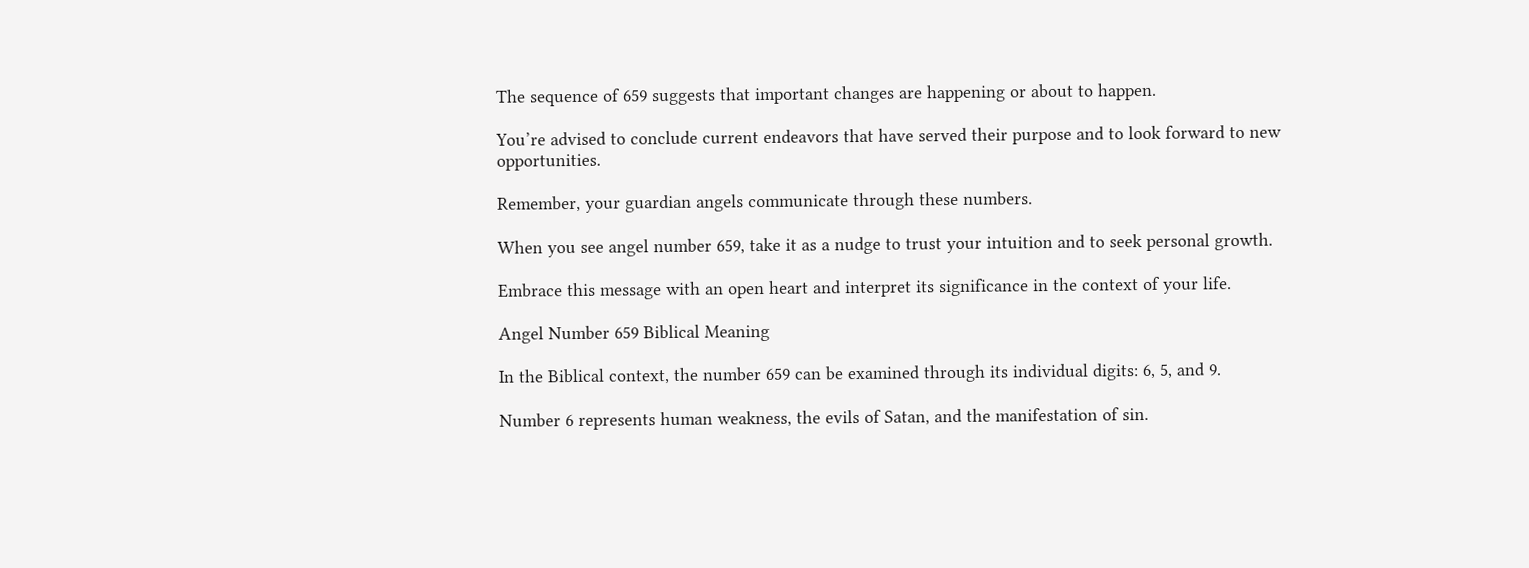The sequence of 659 suggests that important changes are happening or about to happen.

You’re advised to conclude current endeavors that have served their purpose and to look forward to new opportunities.

Remember, your guardian angels communicate through these numbers.

When you see angel number 659, take it as a nudge to trust your intuition and to seek personal growth.

Embrace this message with an open heart and interpret its significance in the context of your life.

Angel Number 659 Biblical Meaning

In the Biblical context, the number 659 can be examined through its individual digits: 6, 5, and 9.

Number 6 represents human weakness, the evils of Satan, and the manifestation of sin.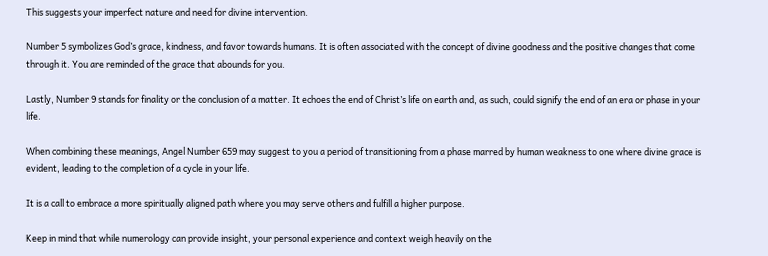This suggests your imperfect nature and need for divine intervention.

Number 5 symbolizes God’s grace, kindness, and favor towards humans. It is often associated with the concept of divine goodness and the positive changes that come through it. You are reminded of the grace that abounds for you.

Lastly, Number 9 stands for finality or the conclusion of a matter. It echoes the end of Christ’s life on earth and, as such, could signify the end of an era or phase in your life.

When combining these meanings, Angel Number 659 may suggest to you a period of transitioning from a phase marred by human weakness to one where divine grace is evident, leading to the completion of a cycle in your life.

It is a call to embrace a more spiritually aligned path where you may serve others and fulfill a higher purpose.

Keep in mind that while numerology can provide insight, your personal experience and context weigh heavily on the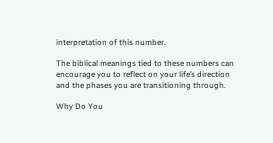interpretation of this number.

The biblical meanings tied to these numbers can encourage you to reflect on your life’s direction and the phases you are transitioning through.

Why Do You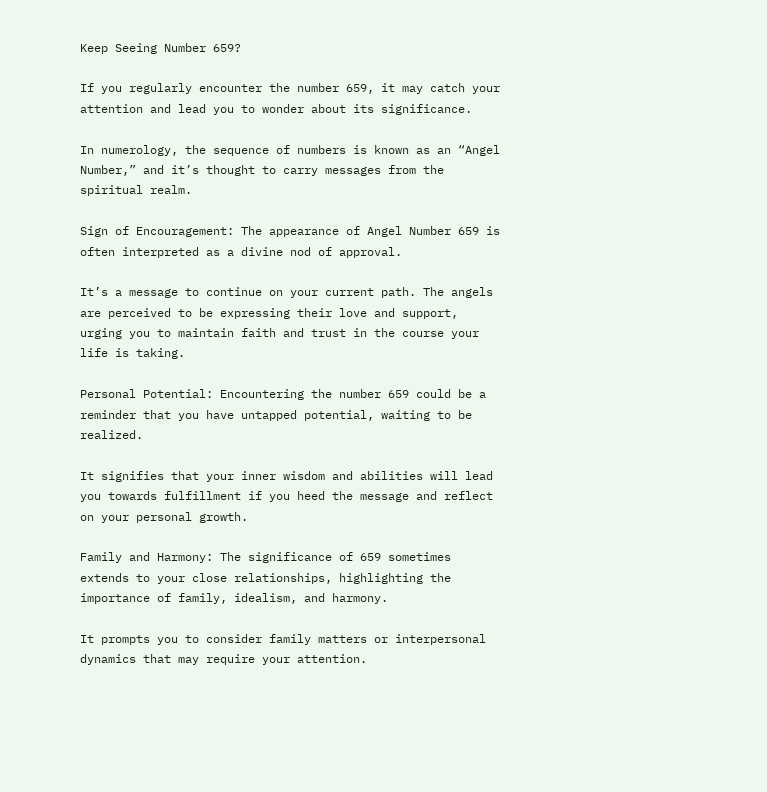Keep Seeing Number 659?

If you regularly encounter the number 659, it may catch your attention and lead you to wonder about its significance.

In numerology, the sequence of numbers is known as an “Angel Number,” and it’s thought to carry messages from the spiritual realm.

Sign of Encouragement: The appearance of Angel Number 659 is often interpreted as a divine nod of approval.

It’s a message to continue on your current path. The angels are perceived to be expressing their love and support, urging you to maintain faith and trust in the course your life is taking.

Personal Potential: Encountering the number 659 could be a reminder that you have untapped potential, waiting to be realized.

It signifies that your inner wisdom and abilities will lead you towards fulfillment if you heed the message and reflect on your personal growth.

Family and Harmony: The significance of 659 sometimes extends to your close relationships, highlighting the importance of family, idealism, and harmony.

It prompts you to consider family matters or interpersonal dynamics that may require your attention.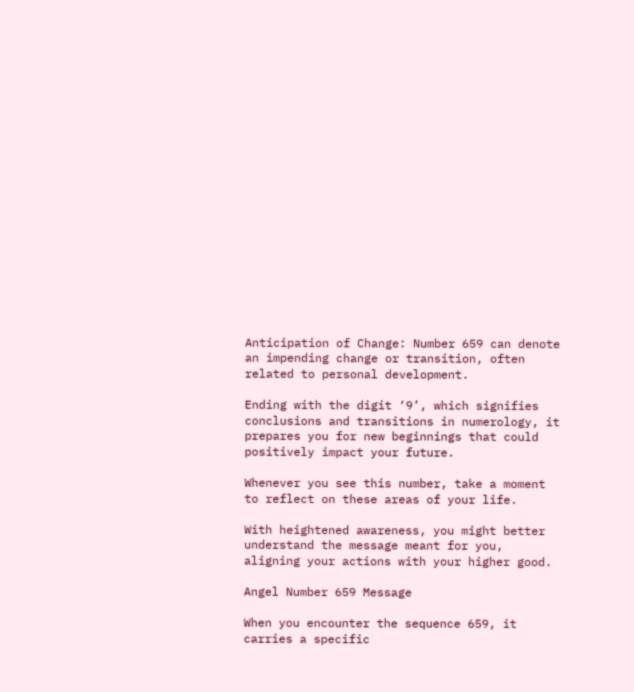Anticipation of Change: Number 659 can denote an impending change or transition, often related to personal development.

Ending with the digit ‘9’, which signifies conclusions and transitions in numerology, it prepares you for new beginnings that could positively impact your future.

Whenever you see this number, take a moment to reflect on these areas of your life.

With heightened awareness, you might better understand the message meant for you, aligning your actions with your higher good.

Angel Number 659 Message

When you encounter the sequence 659, it carries a specific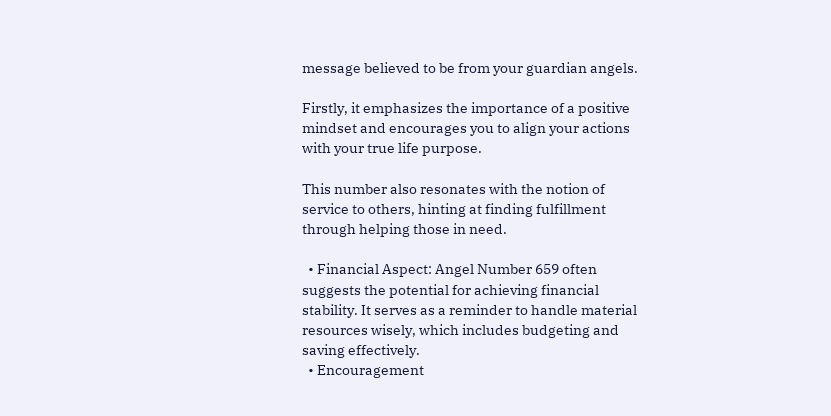message believed to be from your guardian angels.

Firstly, it emphasizes the importance of a positive mindset and encourages you to align your actions with your true life purpose.

This number also resonates with the notion of service to others, hinting at finding fulfillment through helping those in need.

  • Financial Aspect: Angel Number 659 often suggests the potential for achieving financial stability. It serves as a reminder to handle material resources wisely, which includes budgeting and saving effectively.
  • Encouragement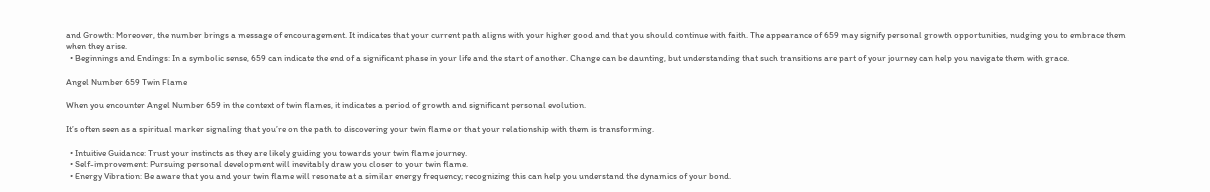and Growth: Moreover, the number brings a message of encouragement. It indicates that your current path aligns with your higher good and that you should continue with faith. The appearance of 659 may signify personal growth opportunities, nudging you to embrace them when they arise.
  • Beginnings and Endings: In a symbolic sense, 659 can indicate the end of a significant phase in your life and the start of another. Change can be daunting, but understanding that such transitions are part of your journey can help you navigate them with grace.

Angel Number 659 Twin Flame

When you encounter Angel Number 659 in the context of twin flames, it indicates a period of growth and significant personal evolution.

It’s often seen as a spiritual marker signaling that you’re on the path to discovering your twin flame or that your relationship with them is transforming.

  • Intuitive Guidance: Trust your instincts as they are likely guiding you towards your twin flame journey.
  • Self-improvement: Pursuing personal development will inevitably draw you closer to your twin flame.
  • Energy Vibration: Be aware that you and your twin flame will resonate at a similar energy frequency; recognizing this can help you understand the dynamics of your bond.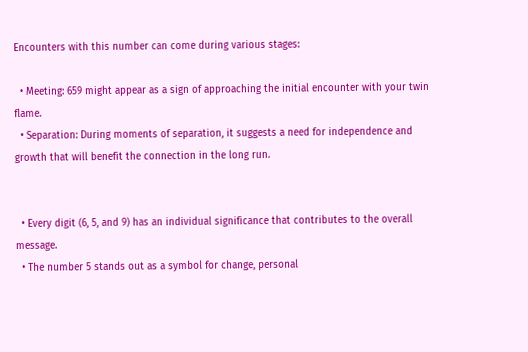Encounters with this number can come during various stages:

  • Meeting: 659 might appear as a sign of approaching the initial encounter with your twin flame.
  • Separation: During moments of separation, it suggests a need for independence and growth that will benefit the connection in the long run.


  • Every digit (6, 5, and 9) has an individual significance that contributes to the overall message.
  • The number 5 stands out as a symbol for change, personal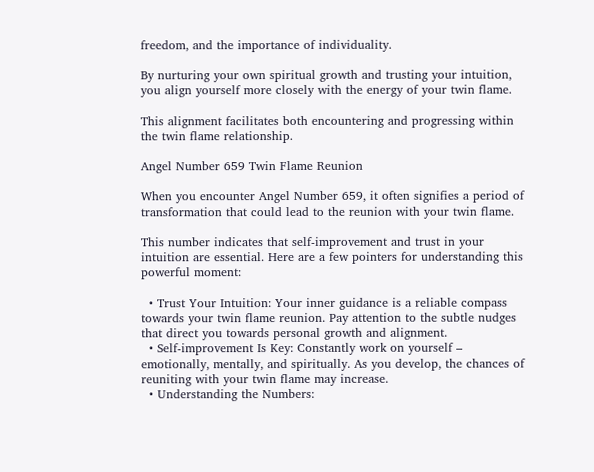freedom, and the importance of individuality.

By nurturing your own spiritual growth and trusting your intuition, you align yourself more closely with the energy of your twin flame.

This alignment facilitates both encountering and progressing within the twin flame relationship.

Angel Number 659 Twin Flame Reunion

When you encounter Angel Number 659, it often signifies a period of transformation that could lead to the reunion with your twin flame.

This number indicates that self-improvement and trust in your intuition are essential. Here are a few pointers for understanding this powerful moment:

  • Trust Your Intuition: Your inner guidance is a reliable compass towards your twin flame reunion. Pay attention to the subtle nudges that direct you towards personal growth and alignment.
  • Self-improvement Is Key: Constantly work on yourself – emotionally, mentally, and spiritually. As you develop, the chances of reuniting with your twin flame may increase.
  • Understanding the Numbers: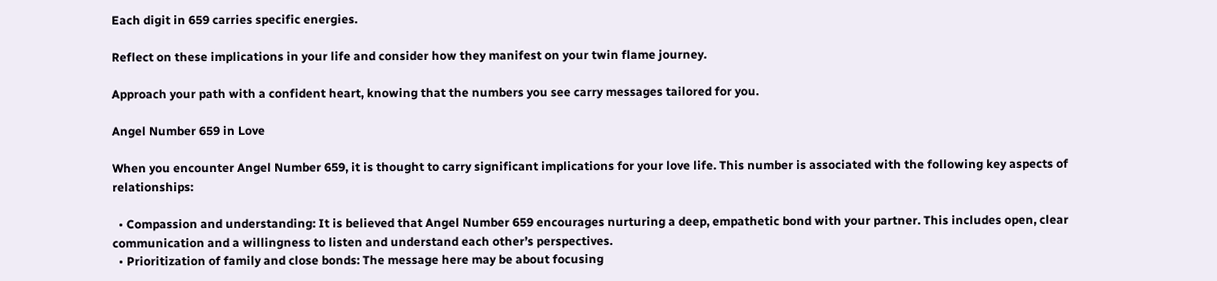Each digit in 659 carries specific energies.

Reflect on these implications in your life and consider how they manifest on your twin flame journey.

Approach your path with a confident heart, knowing that the numbers you see carry messages tailored for you.

Angel Number 659 in Love

When you encounter Angel Number 659, it is thought to carry significant implications for your love life. This number is associated with the following key aspects of relationships:

  • Compassion and understanding: It is believed that Angel Number 659 encourages nurturing a deep, empathetic bond with your partner. This includes open, clear communication and a willingness to listen and understand each other’s perspectives.
  • Prioritization of family and close bonds: The message here may be about focusing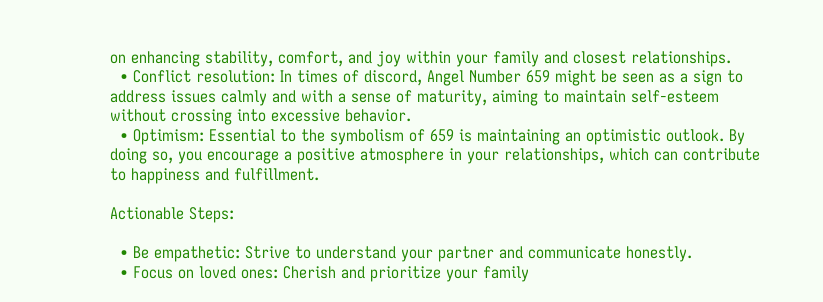on enhancing stability, comfort, and joy within your family and closest relationships.
  • Conflict resolution: In times of discord, Angel Number 659 might be seen as a sign to address issues calmly and with a sense of maturity, aiming to maintain self-esteem without crossing into excessive behavior.
  • Optimism: Essential to the symbolism of 659 is maintaining an optimistic outlook. By doing so, you encourage a positive atmosphere in your relationships, which can contribute to happiness and fulfillment.

Actionable Steps:

  • Be empathetic: Strive to understand your partner and communicate honestly.
  • Focus on loved ones: Cherish and prioritize your family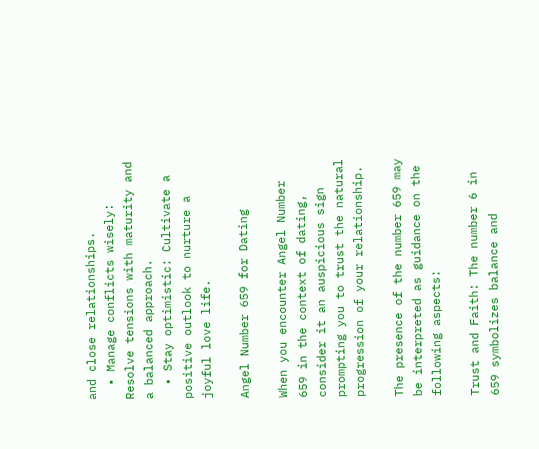and close relationships.
  • Manage conflicts wisely: Resolve tensions with maturity and a balanced approach.
  • Stay optimistic: Cultivate a positive outlook to nurture a joyful love life.

Angel Number 659 for Dating

When you encounter Angel Number 659 in the context of dating, consider it an auspicious sign prompting you to trust the natural progression of your relationship.

The presence of the number 659 may be interpreted as guidance on the following aspects:

Trust and Faith: The number 6 in 659 symbolizes balance and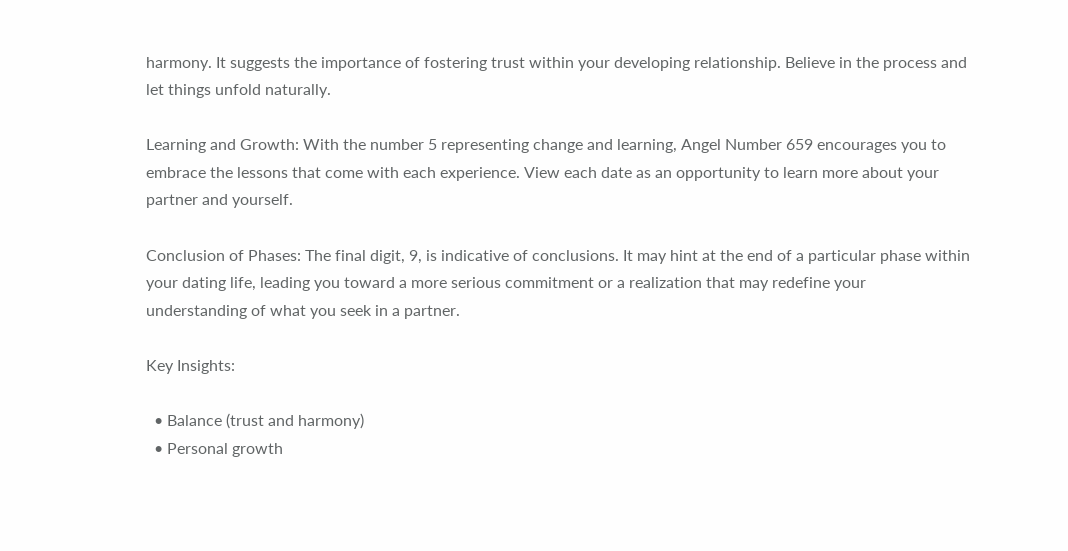harmony. It suggests the importance of fostering trust within your developing relationship. Believe in the process and let things unfold naturally.

Learning and Growth: With the number 5 representing change and learning, Angel Number 659 encourages you to embrace the lessons that come with each experience. View each date as an opportunity to learn more about your partner and yourself.

Conclusion of Phases: The final digit, 9, is indicative of conclusions. It may hint at the end of a particular phase within your dating life, leading you toward a more serious commitment or a realization that may redefine your understanding of what you seek in a partner.

Key Insights:

  • Balance (trust and harmony)
  • Personal growth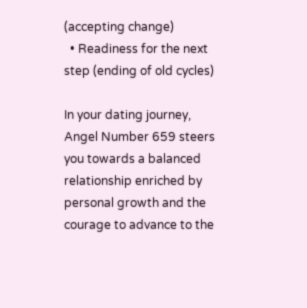(accepting change)
  • Readiness for the next step (ending of old cycles)

In your dating journey, Angel Number 659 steers you towards a balanced relationship enriched by personal growth and the courage to advance to the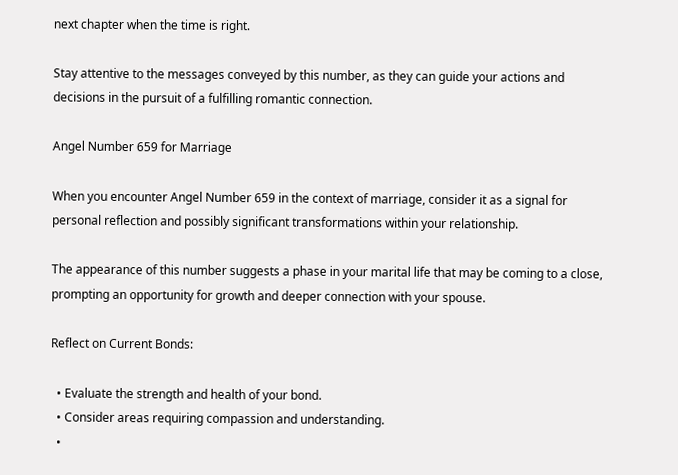next chapter when the time is right.

Stay attentive to the messages conveyed by this number, as they can guide your actions and decisions in the pursuit of a fulfilling romantic connection.

Angel Number 659 for Marriage

When you encounter Angel Number 659 in the context of marriage, consider it as a signal for personal reflection and possibly significant transformations within your relationship.

The appearance of this number suggests a phase in your marital life that may be coming to a close, prompting an opportunity for growth and deeper connection with your spouse.

Reflect on Current Bonds:

  • Evaluate the strength and health of your bond.
  • Consider areas requiring compassion and understanding.
  •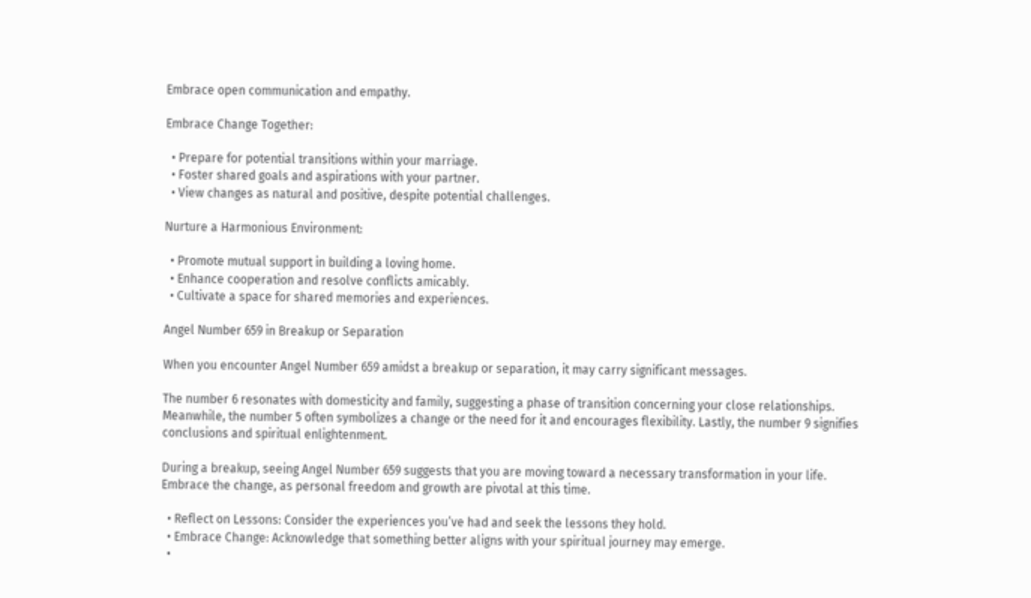Embrace open communication and empathy.

Embrace Change Together:

  • Prepare for potential transitions within your marriage.
  • Foster shared goals and aspirations with your partner.
  • View changes as natural and positive, despite potential challenges.

Nurture a Harmonious Environment:

  • Promote mutual support in building a loving home.
  • Enhance cooperation and resolve conflicts amicably.
  • Cultivate a space for shared memories and experiences.

Angel Number 659 in Breakup or Separation

When you encounter Angel Number 659 amidst a breakup or separation, it may carry significant messages.

The number 6 resonates with domesticity and family, suggesting a phase of transition concerning your close relationships. Meanwhile, the number 5 often symbolizes a change or the need for it and encourages flexibility. Lastly, the number 9 signifies conclusions and spiritual enlightenment.

During a breakup, seeing Angel Number 659 suggests that you are moving toward a necessary transformation in your life. Embrace the change, as personal freedom and growth are pivotal at this time.

  • Reflect on Lessons: Consider the experiences you’ve had and seek the lessons they hold.
  • Embrace Change: Acknowledge that something better aligns with your spiritual journey may emerge.
  •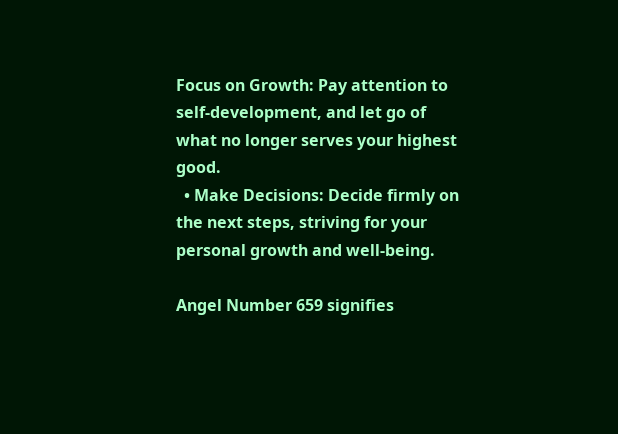Focus on Growth: Pay attention to self-development, and let go of what no longer serves your highest good.
  • Make Decisions: Decide firmly on the next steps, striving for your personal growth and well-being.

Angel Number 659 signifies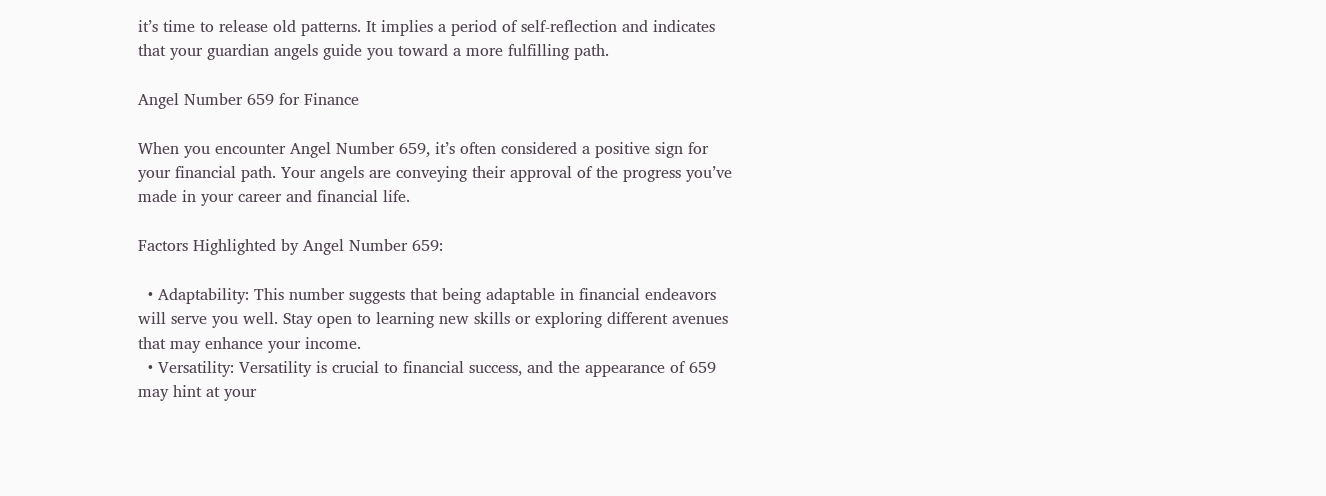it’s time to release old patterns. It implies a period of self-reflection and indicates that your guardian angels guide you toward a more fulfilling path.

Angel Number 659 for Finance

When you encounter Angel Number 659, it’s often considered a positive sign for your financial path. Your angels are conveying their approval of the progress you’ve made in your career and financial life.

Factors Highlighted by Angel Number 659:

  • Adaptability: This number suggests that being adaptable in financial endeavors will serve you well. Stay open to learning new skills or exploring different avenues that may enhance your income.
  • Versatility: Versatility is crucial to financial success, and the appearance of 659 may hint at your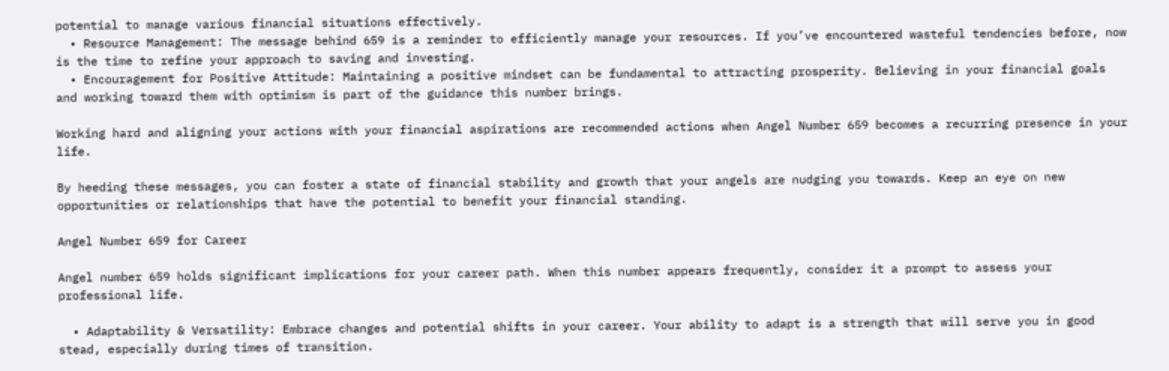potential to manage various financial situations effectively.
  • Resource Management: The message behind 659 is a reminder to efficiently manage your resources. If you’ve encountered wasteful tendencies before, now is the time to refine your approach to saving and investing.
  • Encouragement for Positive Attitude: Maintaining a positive mindset can be fundamental to attracting prosperity. Believing in your financial goals and working toward them with optimism is part of the guidance this number brings.

Working hard and aligning your actions with your financial aspirations are recommended actions when Angel Number 659 becomes a recurring presence in your life.

By heeding these messages, you can foster a state of financial stability and growth that your angels are nudging you towards. Keep an eye on new opportunities or relationships that have the potential to benefit your financial standing.

Angel Number 659 for Career

Angel number 659 holds significant implications for your career path. When this number appears frequently, consider it a prompt to assess your professional life.

  • Adaptability & Versatility: Embrace changes and potential shifts in your career. Your ability to adapt is a strength that will serve you in good stead, especially during times of transition.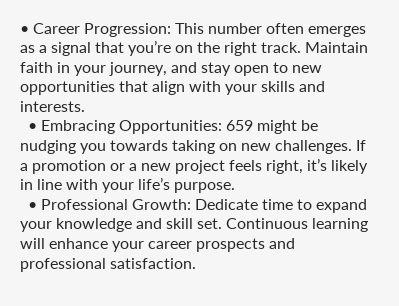• Career Progression: This number often emerges as a signal that you’re on the right track. Maintain faith in your journey, and stay open to new opportunities that align with your skills and interests.
  • Embracing Opportunities: 659 might be nudging you towards taking on new challenges. If a promotion or a new project feels right, it’s likely in line with your life’s purpose.
  • Professional Growth: Dedicate time to expand your knowledge and skill set. Continuous learning will enhance your career prospects and professional satisfaction.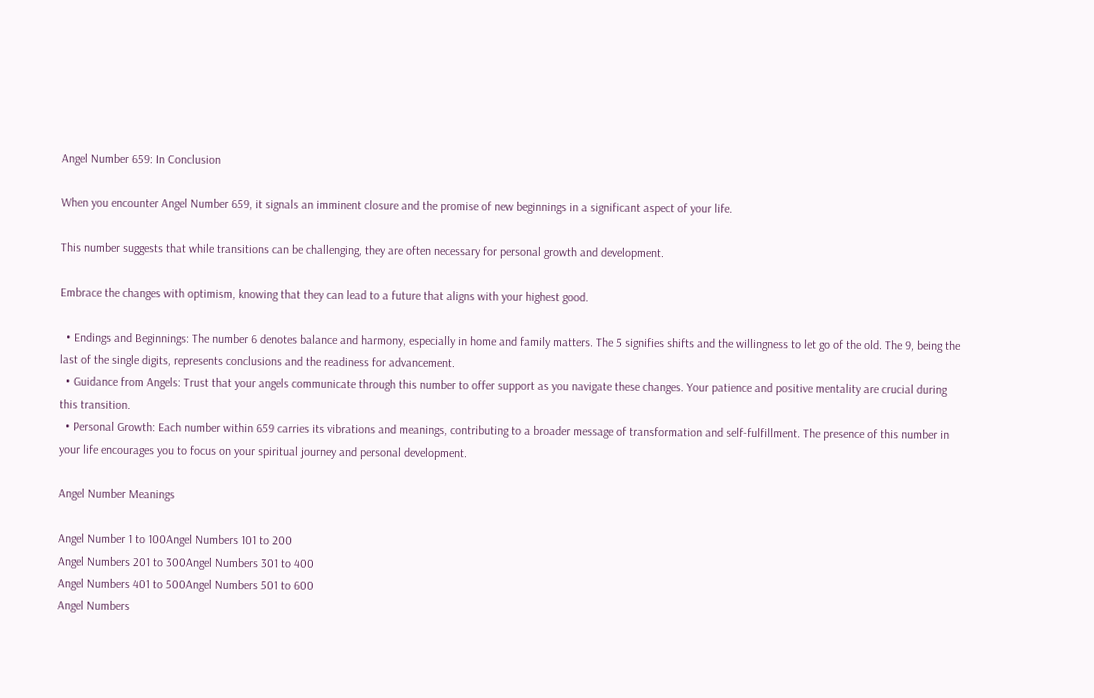Angel Number 659: In Conclusion

When you encounter Angel Number 659, it signals an imminent closure and the promise of new beginnings in a significant aspect of your life.

This number suggests that while transitions can be challenging, they are often necessary for personal growth and development.

Embrace the changes with optimism, knowing that they can lead to a future that aligns with your highest good.

  • Endings and Beginnings: The number 6 denotes balance and harmony, especially in home and family matters. The 5 signifies shifts and the willingness to let go of the old. The 9, being the last of the single digits, represents conclusions and the readiness for advancement.
  • Guidance from Angels: Trust that your angels communicate through this number to offer support as you navigate these changes. Your patience and positive mentality are crucial during this transition.
  • Personal Growth: Each number within 659 carries its vibrations and meanings, contributing to a broader message of transformation and self-fulfillment. The presence of this number in your life encourages you to focus on your spiritual journey and personal development.

Angel Number Meanings

Angel Number 1 to 100Angel Numbers 101 to 200
Angel Numbers 201 to 300Angel Numbers 301 to 400
Angel Numbers 401 to 500Angel Numbers 501 to 600
Angel Numbers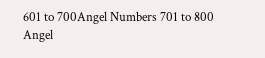601 to 700Angel Numbers 701 to 800
Angel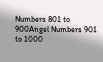Numbers 801 to 900Angel Numbers 901 to 1000